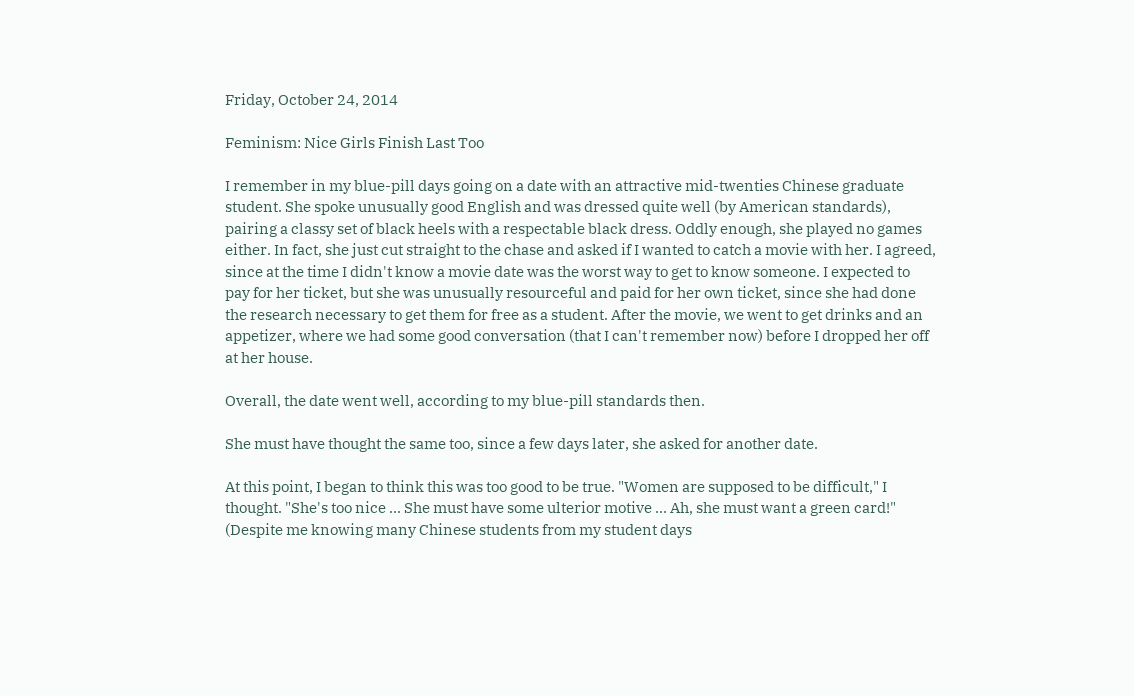Friday, October 24, 2014

Feminism: Nice Girls Finish Last Too

I remember in my blue-pill days going on a date with an attractive mid-twenties Chinese graduate student. She spoke unusually good English and was dressed quite well (by American standards), pairing a classy set of black heels with a respectable black dress. Oddly enough, she played no games either. In fact, she just cut straight to the chase and asked if I wanted to catch a movie with her. I agreed, since at the time I didn't know a movie date was the worst way to get to know someone. I expected to pay for her ticket, but she was unusually resourceful and paid for her own ticket, since she had done the research necessary to get them for free as a student. After the movie, we went to get drinks and an appetizer, where we had some good conversation (that I can't remember now) before I dropped her off at her house.

Overall, the date went well, according to my blue-pill standards then.

She must have thought the same too, since a few days later, she asked for another date.

At this point, I began to think this was too good to be true. "Women are supposed to be difficult," I thought. "She's too nice ... She must have some ulterior motive ... Ah, she must want a green card!" (Despite me knowing many Chinese students from my student days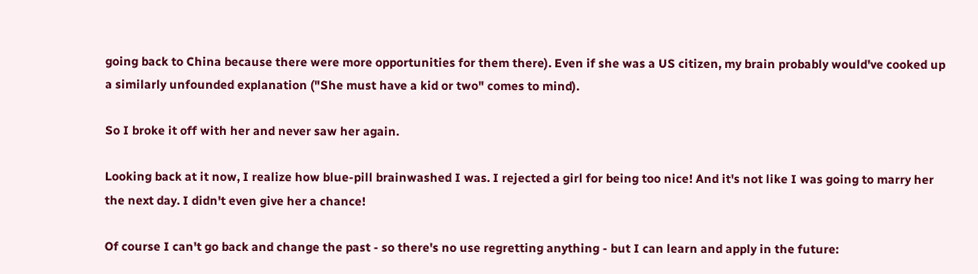going back to China because there were more opportunities for them there). Even if she was a US citizen, my brain probably would've cooked up a similarly unfounded explanation ("She must have a kid or two" comes to mind).

So I broke it off with her and never saw her again.

Looking back at it now, I realize how blue-pill brainwashed I was. I rejected a girl for being too nice! And it's not like I was going to marry her the next day. I didn't even give her a chance!

Of course I can't go back and change the past - so there's no use regretting anything - but I can learn and apply in the future: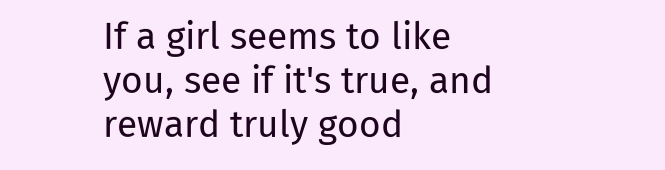If a girl seems to like you, see if it's true, and reward truly good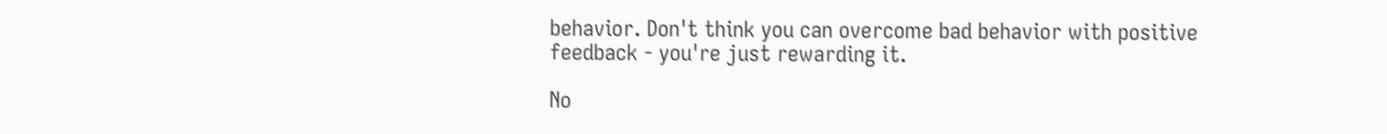behavior. Don't think you can overcome bad behavior with positive feedback - you're just rewarding it.

No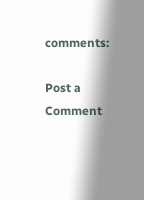comments:

Post a Comment